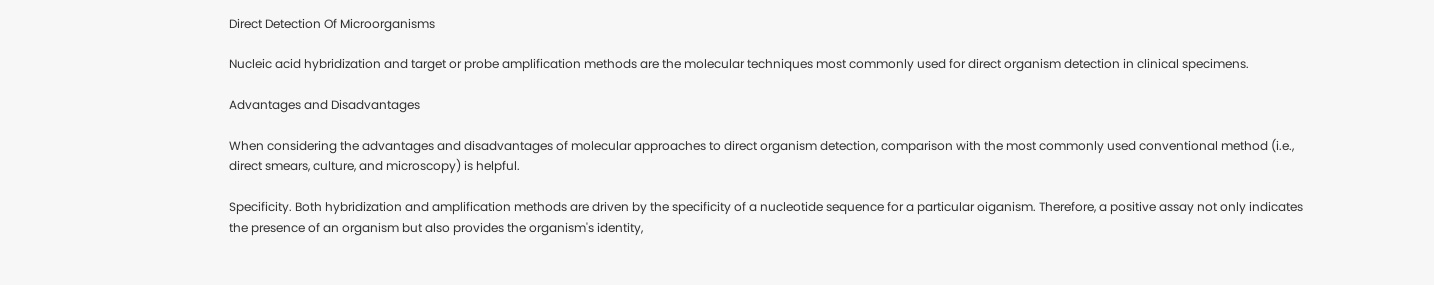Direct Detection Of Microorganisms

Nucleic acid hybridization and target or probe amplification methods are the molecular techniques most commonly used for direct organism detection in clinical specimens.

Advantages and Disadvantages

When considering the advantages and disadvantages of molecular approaches to direct organism detection, comparison with the most commonly used conventional method (i.e., direct smears, culture, and microscopy) is helpful.

Specificity. Both hybridization and amplification methods are driven by the specificity of a nucleotide sequence for a particular oiganism. Therefore, a positive assay not only indicates the presence of an organism but also provides the organism's identity,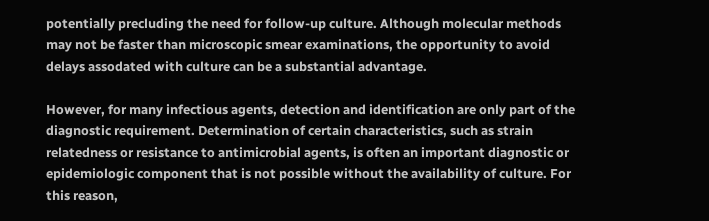potentially precluding the need for follow-up culture. Although molecular methods may not be faster than microscopic smear examinations, the opportunity to avoid delays assodated with culture can be a substantial advantage.

However, for many infectious agents, detection and identification are only part of the diagnostic requirement. Determination of certain characteristics, such as strain relatedness or resistance to antimicrobial agents, is often an important diagnostic or epidemiologic component that is not possible without the availability of culture. For this reason,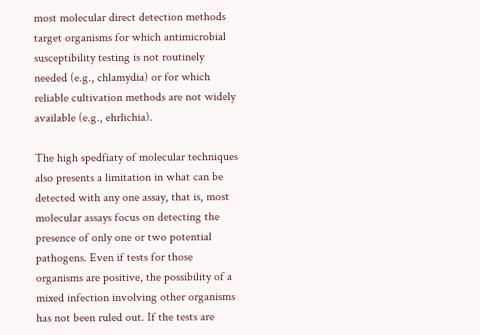most molecular direct detection methods target organisms for which antimicrobial susceptibility testing is not routinely needed (e.g., chlamydia) or for which reliable cultivation methods are not widely available (e.g., ehrlichia).

The high spedfiaty of molecular techniques also presents a limitation in what can be detected with any one assay, that is, most molecular assays focus on detecting the presence of only one or two potential pathogens. Even if tests for those organisms are positive, the possibility of a mixed infection involving other organisms has not been ruled out. If the tests are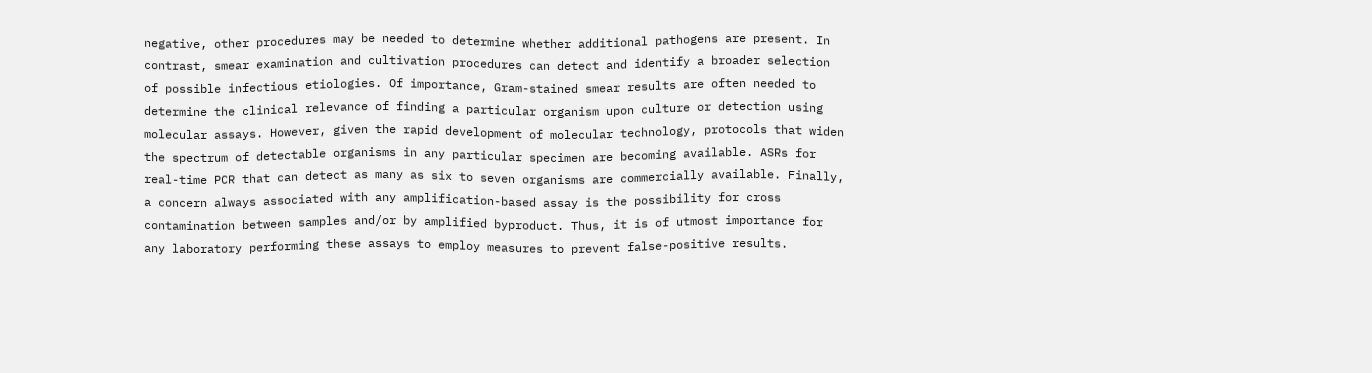negative, other procedures may be needed to determine whether additional pathogens are present. In contrast, smear examination and cultivation procedures can detect and identify a broader selection of possible infectious etiologies. Of importance, Gram-stained smear results are often needed to determine the clinical relevance of finding a particular organism upon culture or detection using molecular assays. However, given the rapid development of molecular technology, protocols that widen the spectrum of detectable organisms in any particular specimen are becoming available. ASRs for real-time PCR that can detect as many as six to seven organisms are commercially available. Finally, a concern always associated with any amplification-based assay is the possibility for cross contamination between samples and/or by amplified byproduct. Thus, it is of utmost importance for any laboratory performing these assays to employ measures to prevent false-positive results.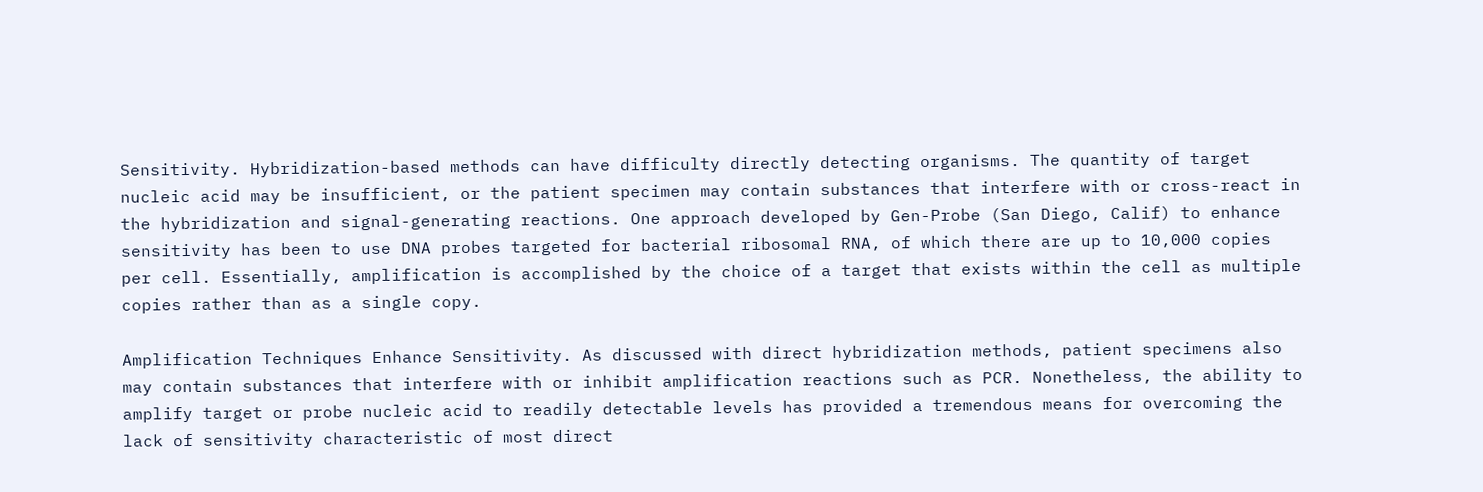Sensitivity. Hybridization-based methods can have difficulty directly detecting organisms. The quantity of target nucleic acid may be insufficient, or the patient specimen may contain substances that interfere with or cross-react in the hybridization and signal-generating reactions. One approach developed by Gen-Probe (San Diego, Calif) to enhance sensitivity has been to use DNA probes targeted for bacterial ribosomal RNA, of which there are up to 10,000 copies per cell. Essentially, amplification is accomplished by the choice of a target that exists within the cell as multiple copies rather than as a single copy.

Amplification Techniques Enhance Sensitivity. As discussed with direct hybridization methods, patient specimens also may contain substances that interfere with or inhibit amplification reactions such as PCR. Nonetheless, the ability to amplify target or probe nucleic acid to readily detectable levels has provided a tremendous means for overcoming the lack of sensitivity characteristic of most direct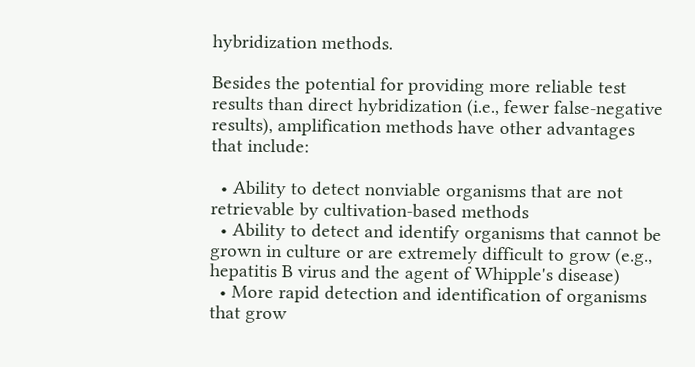hybridization methods.

Besides the potential for providing more reliable test results than direct hybridization (i.e., fewer false-negative results), amplification methods have other advantages that include:

  • Ability to detect nonviable organisms that are not retrievable by cultivation-based methods
  • Ability to detect and identify organisms that cannot be grown in culture or are extremely difficult to grow (e.g., hepatitis B virus and the agent of Whipple's disease)
  • More rapid detection and identification of organisms that grow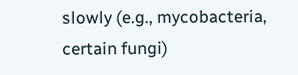slowly (e.g., mycobacteria, certain fungi)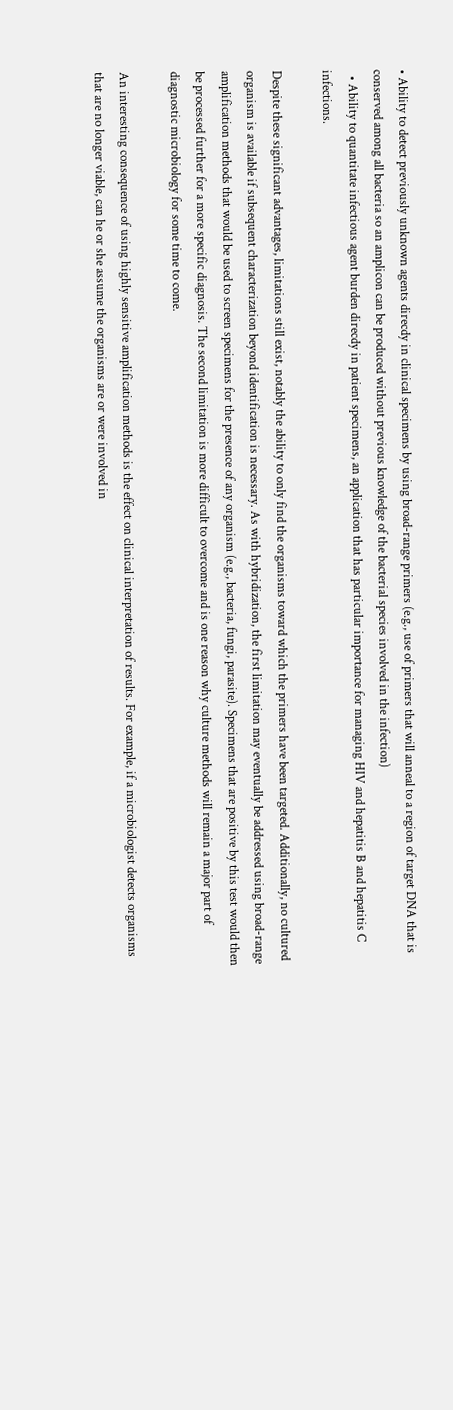• Ability to detect previously unknown agents direcdy in clinical specimens by using broad-range primers (e.g., use of primers that will anneal to a region of target DNA that is conserved among all bacteria so an amplicon can be produced without previous knowledge of the bacterial species involved in the infection)
  • Ability to quantitate infectious agent burden direcdy in patient specimens, an application that has particular importance for managing HIV and hepatitis B and hepatitis C infections.

Despite these significant advantages, limitations still exist, notably the ability to only find the organisms toward which the primers have been targeted. Additionally, no cultured organism is available if subsequent characterization beyond identification is necessary. As with hybridization, the first limitation may eventually be addressed using broad-range amplification methods that would be used to screen specimens for the presence of any organism (e.g., bacteria, fungi, parasite). Specimens that are positive by this test would then be processed further for a more specific diagnosis. The second limitation is more difficult to overcome and is one reason why culture methods will remain a major part of diagnostic microbiology for some time to come.

An interesting consequence of using highly sensitive amplification methods is the effect on clinical interpretation of results. For example, if a microbiologist detects organisms that are no longer viable, can he or she assume the organisms are or were involved in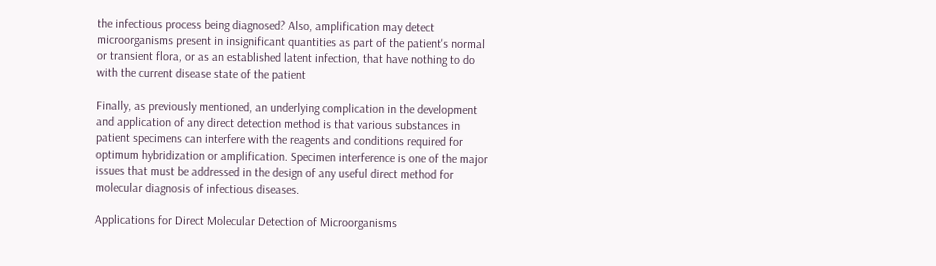the infectious process being diagnosed? Also, amplification may detect microorganisms present in insignificant quantities as part of the patient's normal or transient flora, or as an established latent infection, that have nothing to do with the current disease state of the patient

Finally, as previously mentioned, an underlying complication in the development and application of any direct detection method is that various substances in patient specimens can interfere with the reagents and conditions required for optimum hybridization or amplification. Specimen interference is one of the major issues that must be addressed in the design of any useful direct method for molecular diagnosis of infectious diseases.

Applications for Direct Molecular Detection of Microorganisms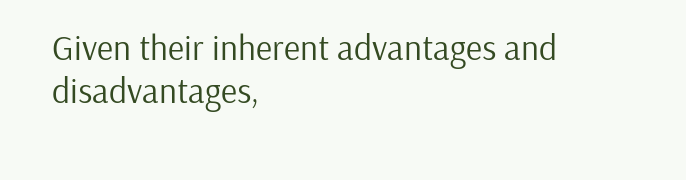Given their inherent advantages and disadvantages,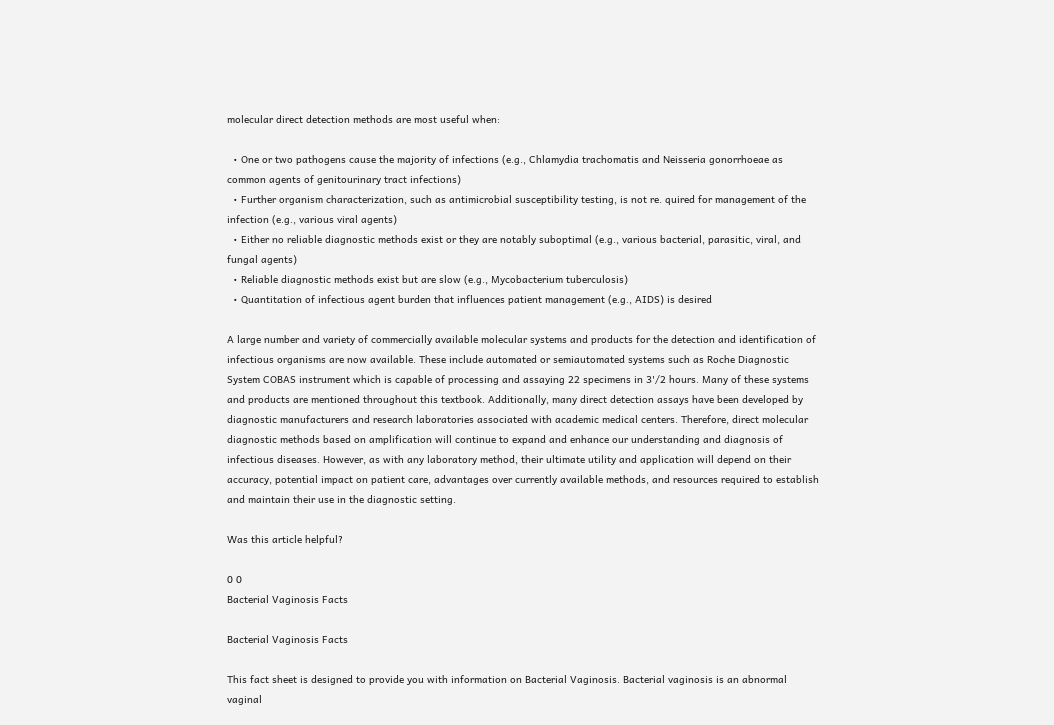molecular direct detection methods are most useful when:

  • One or two pathogens cause the majority of infections (e.g., Chlamydia trachomatis and Neisseria gonorrhoeae as common agents of genitourinary tract infections)
  • Further organism characterization, such as antimicrobial susceptibility testing, is not re. quired for management of the infection (e.g., various viral agents)
  • Either no reliable diagnostic methods exist or they are notably suboptimal (e.g., various bacterial, parasitic, viral, and fungal agents)
  • Reliable diagnostic methods exist but are slow (e.g., Mycobacterium tuberculosis)
  • Quantitation of infectious agent burden that influences patient management (e.g., AIDS) is desired

A large number and variety of commercially available molecular systems and products for the detection and identification of infectious organisms are now available. These include automated or semiautomated systems such as Roche Diagnostic System COBAS instrument which is capable of processing and assaying 22 specimens in 3'/2 hours. Many of these systems and products are mentioned throughout this textbook. Additionally, many direct detection assays have been developed by diagnostic manufacturers and research laboratories associated with academic medical centers. Therefore, direct molecular diagnostic methods based on amplification will continue to expand and enhance our understanding and diagnosis of infectious diseases. However, as with any laboratory method, their ultimate utility and application will depend on their accuracy, potential impact on patient care, advantages over currently available methods, and resources required to establish and maintain their use in the diagnostic setting.

Was this article helpful?

0 0
Bacterial Vaginosis Facts

Bacterial Vaginosis Facts

This fact sheet is designed to provide you with information on Bacterial Vaginosis. Bacterial vaginosis is an abnormal vaginal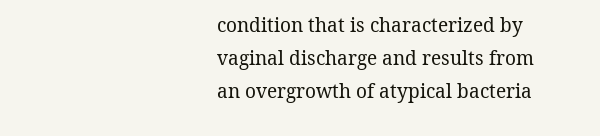condition that is characterized by vaginal discharge and results from an overgrowth of atypical bacteria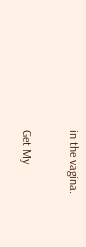in the vagina.

Get My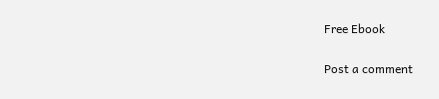Free Ebook

Post a comment